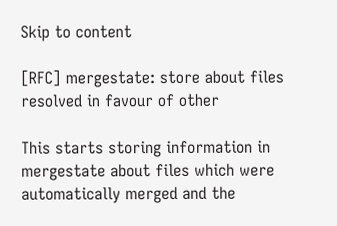Skip to content

[RFC] mergestate: store about files resolved in favour of other

This starts storing information in mergestate about files which were automatically merged and the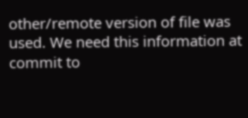other/remote version of file was used. We need this information at commit to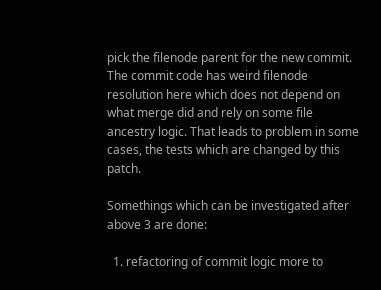pick the filenode parent for the new commit. The commit code has weird filenode resolution here which does not depend on what merge did and rely on some file ancestry logic. That leads to problem in some cases, the tests which are changed by this patch.

Somethings which can be investigated after above 3 are done:

  1. refactoring of commit logic more to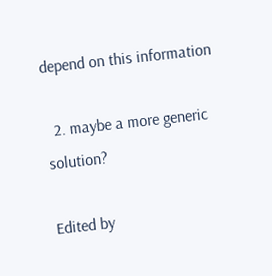depend on this information

  2. maybe a more generic solution?

Edited by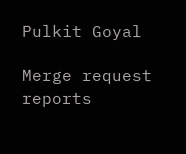Pulkit Goyal

Merge request reports